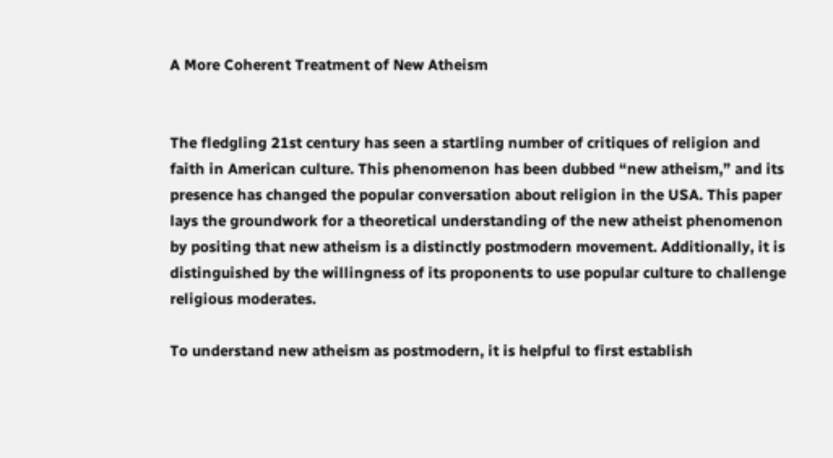A More Coherent Treatment of New Atheism


The fledgling 21st century has seen a startling number of critiques of religion and faith in American culture. This phenomenon has been dubbed “new atheism,” and its presence has changed the popular conversation about religion in the USA. This paper lays the groundwork for a theoretical understanding of the new atheist phenomenon by positing that new atheism is a distinctly postmodern movement. Additionally, it is distinguished by the willingness of its proponents to use popular culture to challenge religious moderates.

To understand new atheism as postmodern, it is helpful to first establish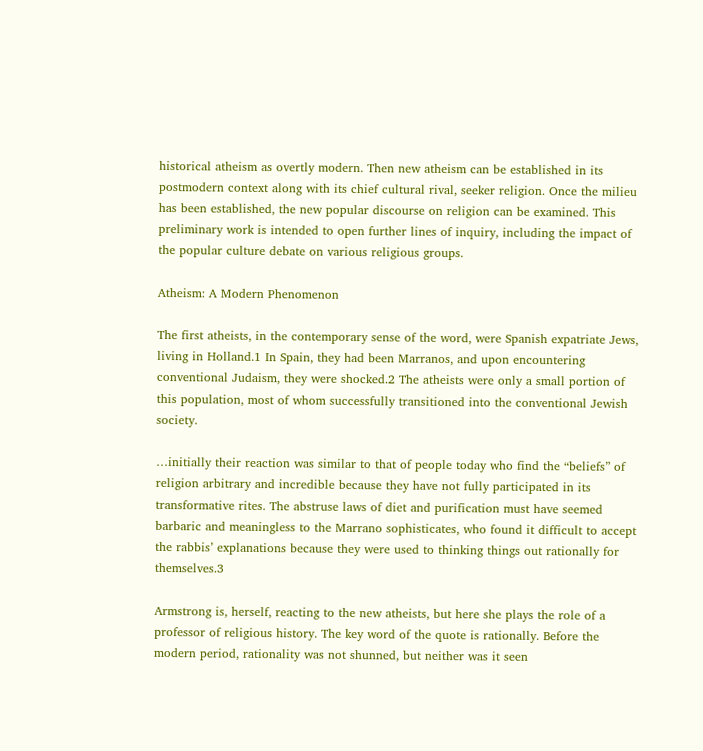historical atheism as overtly modern. Then new atheism can be established in its postmodern context along with its chief cultural rival, seeker religion. Once the milieu has been established, the new popular discourse on religion can be examined. This preliminary work is intended to open further lines of inquiry, including the impact of the popular culture debate on various religious groups.

Atheism: A Modern Phenomenon

The first atheists, in the contemporary sense of the word, were Spanish expatriate Jews, living in Holland.1 In Spain, they had been Marranos, and upon encountering conventional Judaism, they were shocked.2 The atheists were only a small portion of this population, most of whom successfully transitioned into the conventional Jewish society.

…initially their reaction was similar to that of people today who find the “beliefs” of religion arbitrary and incredible because they have not fully participated in its transformative rites. The abstruse laws of diet and purification must have seemed barbaric and meaningless to the Marrano sophisticates, who found it difficult to accept the rabbis’ explanations because they were used to thinking things out rationally for themselves.3

Armstrong is, herself, reacting to the new atheists, but here she plays the role of a professor of religious history. The key word of the quote is rationally. Before the modern period, rationality was not shunned, but neither was it seen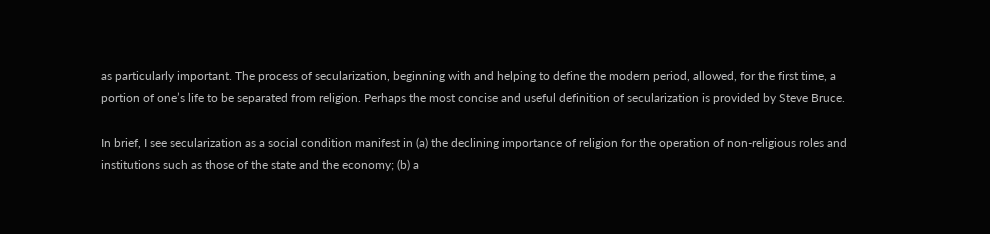as particularly important. The process of secularization, beginning with and helping to define the modern period, allowed, for the first time, a portion of one’s life to be separated from religion. Perhaps the most concise and useful definition of secularization is provided by Steve Bruce.

In brief, I see secularization as a social condition manifest in (a) the declining importance of religion for the operation of non-religious roles and institutions such as those of the state and the economy; (b) a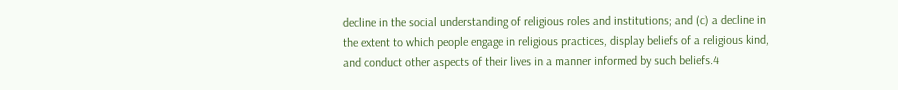decline in the social understanding of religious roles and institutions; and (c) a decline in the extent to which people engage in religious practices, display beliefs of a religious kind, and conduct other aspects of their lives in a manner informed by such beliefs.4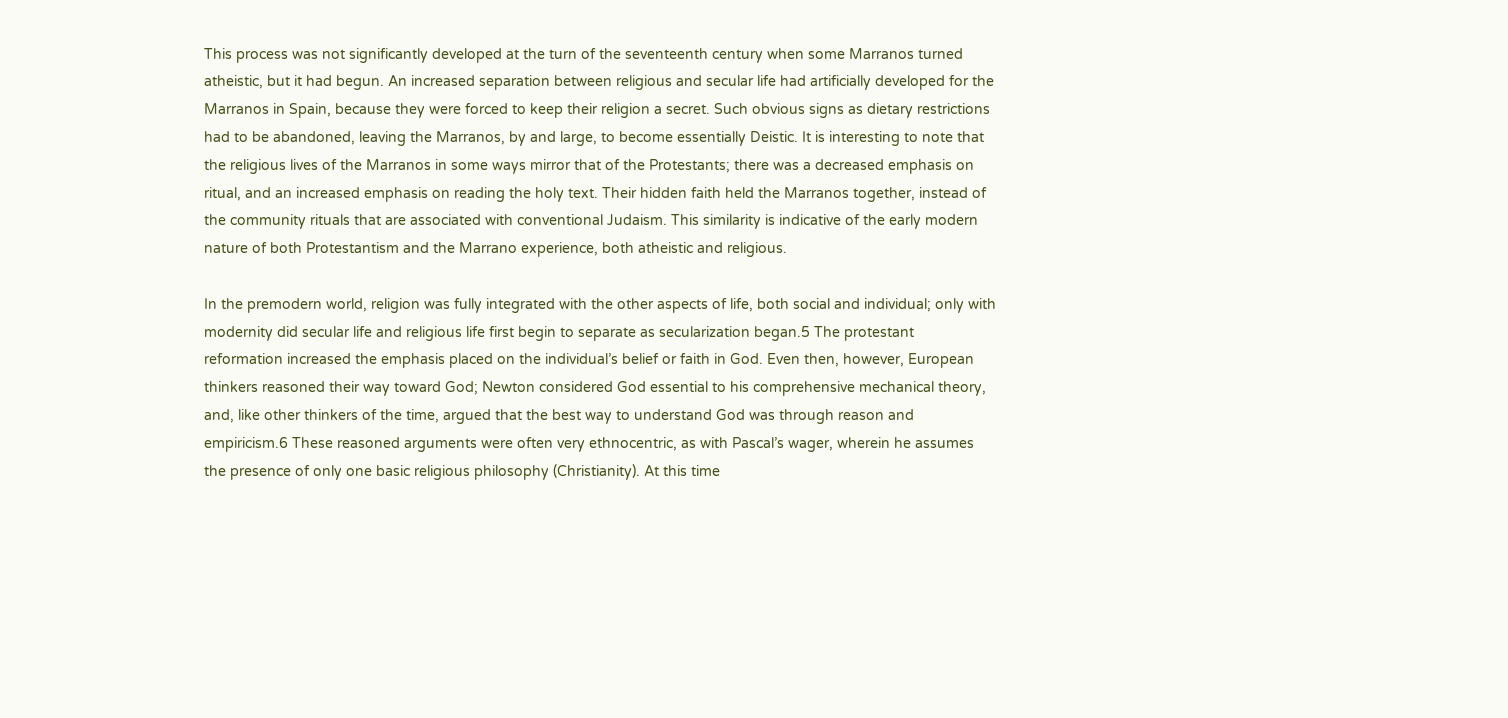This process was not significantly developed at the turn of the seventeenth century when some Marranos turned atheistic, but it had begun. An increased separation between religious and secular life had artificially developed for the Marranos in Spain, because they were forced to keep their religion a secret. Such obvious signs as dietary restrictions had to be abandoned, leaving the Marranos, by and large, to become essentially Deistic. It is interesting to note that the religious lives of the Marranos in some ways mirror that of the Protestants; there was a decreased emphasis on ritual, and an increased emphasis on reading the holy text. Their hidden faith held the Marranos together, instead of the community rituals that are associated with conventional Judaism. This similarity is indicative of the early modern nature of both Protestantism and the Marrano experience, both atheistic and religious.

In the premodern world, religion was fully integrated with the other aspects of life, both social and individual; only with modernity did secular life and religious life first begin to separate as secularization began.5 The protestant reformation increased the emphasis placed on the individual’s belief or faith in God. Even then, however, European thinkers reasoned their way toward God; Newton considered God essential to his comprehensive mechanical theory, and, like other thinkers of the time, argued that the best way to understand God was through reason and empiricism.6 These reasoned arguments were often very ethnocentric, as with Pascal’s wager, wherein he assumes the presence of only one basic religious philosophy (Christianity). At this time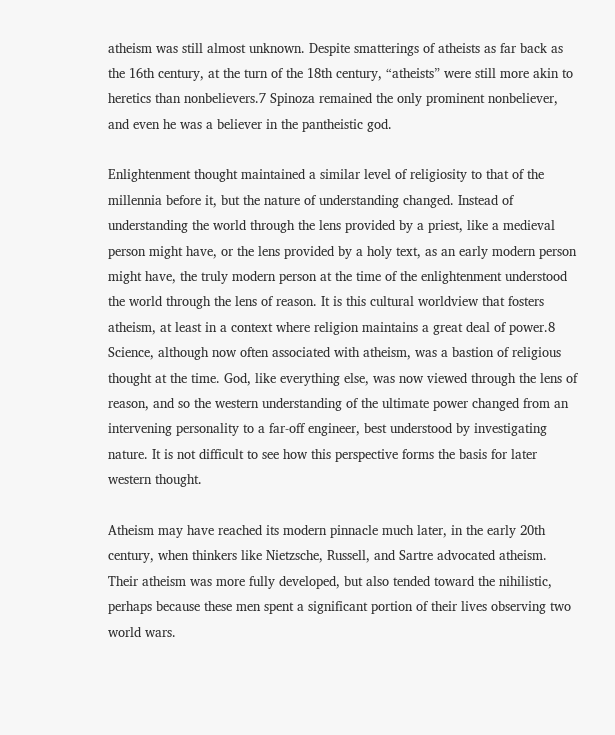atheism was still almost unknown. Despite smatterings of atheists as far back as the 16th century, at the turn of the 18th century, “atheists” were still more akin to heretics than nonbelievers.7 Spinoza remained the only prominent nonbeliever, and even he was a believer in the pantheistic god.

Enlightenment thought maintained a similar level of religiosity to that of the millennia before it, but the nature of understanding changed. Instead of understanding the world through the lens provided by a priest, like a medieval person might have, or the lens provided by a holy text, as an early modern person might have, the truly modern person at the time of the enlightenment understood the world through the lens of reason. It is this cultural worldview that fosters atheism, at least in a context where religion maintains a great deal of power.8 Science, although now often associated with atheism, was a bastion of religious thought at the time. God, like everything else, was now viewed through the lens of reason, and so the western understanding of the ultimate power changed from an intervening personality to a far-off engineer, best understood by investigating nature. It is not difficult to see how this perspective forms the basis for later western thought.

Atheism may have reached its modern pinnacle much later, in the early 20th century, when thinkers like Nietzsche, Russell, and Sartre advocated atheism. Their atheism was more fully developed, but also tended toward the nihilistic, perhaps because these men spent a significant portion of their lives observing two world wars.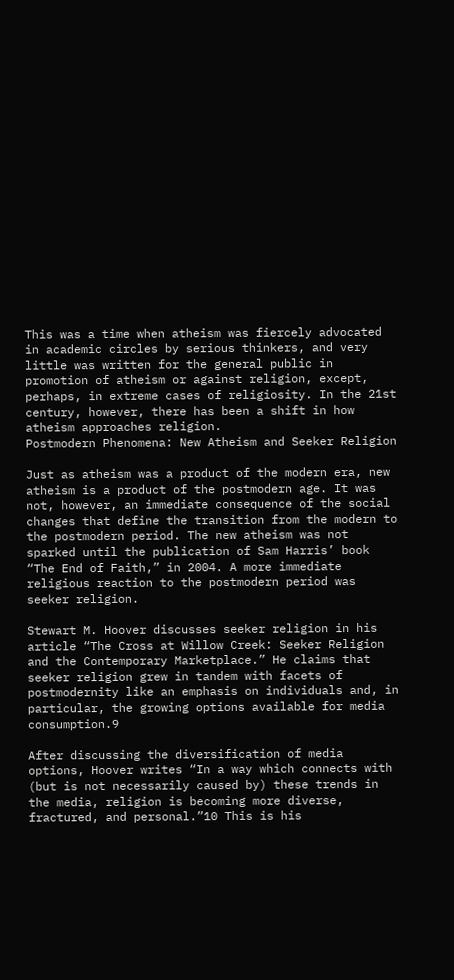This was a time when atheism was fiercely advocated in academic circles by serious thinkers, and very little was written for the general public in promotion of atheism or against religion, except, perhaps, in extreme cases of religiosity. In the 21st century, however, there has been a shift in how atheism approaches religion.
Postmodern Phenomena: New Atheism and Seeker Religion

Just as atheism was a product of the modern era, new atheism is a product of the postmodern age. It was not, however, an immediate consequence of the social changes that define the transition from the modern to the postmodern period. The new atheism was not sparked until the publication of Sam Harris’ book “The End of Faith,” in 2004. A more immediate religious reaction to the postmodern period was seeker religion.

Stewart M. Hoover discusses seeker religion in his article “The Cross at Willow Creek: Seeker Religion and the Contemporary Marketplace.” He claims that seeker religion grew in tandem with facets of postmodernity like an emphasis on individuals and, in particular, the growing options available for media consumption.9

After discussing the diversification of media options, Hoover writes “In a way which connects with (but is not necessarily caused by) these trends in the media, religion is becoming more diverse, fractured, and personal.”10 This is his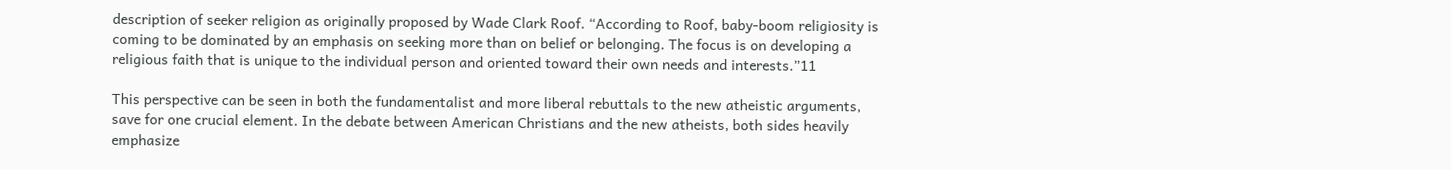description of seeker religion as originally proposed by Wade Clark Roof. “According to Roof, baby-boom religiosity is coming to be dominated by an emphasis on seeking more than on belief or belonging. The focus is on developing a religious faith that is unique to the individual person and oriented toward their own needs and interests.”11

This perspective can be seen in both the fundamentalist and more liberal rebuttals to the new atheistic arguments, save for one crucial element. In the debate between American Christians and the new atheists, both sides heavily emphasize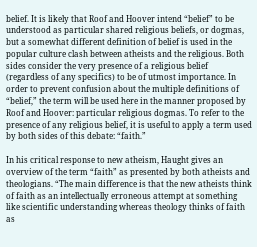belief. It is likely that Roof and Hoover intend “belief” to be understood as particular shared religious beliefs, or dogmas, but a somewhat different definition of belief is used in the popular culture clash between atheists and the religious. Both sides consider the very presence of a religious belief (regardless of any specifics) to be of utmost importance. In order to prevent confusion about the multiple definitions of “belief,” the term will be used here in the manner proposed by Roof and Hoover: particular religious dogmas. To refer to the presence of any religious belief, it is useful to apply a term used by both sides of this debate: “faith.”

In his critical response to new atheism, Haught gives an overview of the term “faith” as presented by both atheists and theologians. “The main difference is that the new atheists think of faith as an intellectually erroneous attempt at something like scientific understanding whereas theology thinks of faith as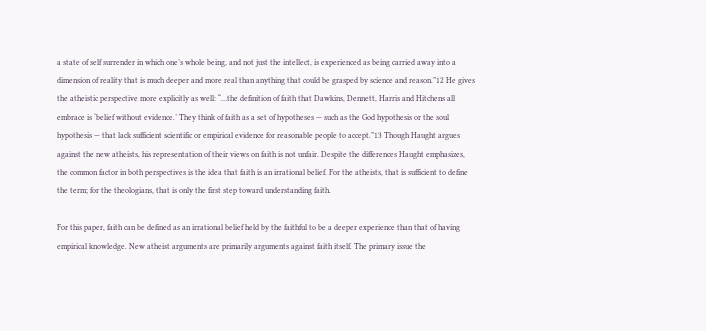a state of self surrender in which one’s whole being, and not just the intellect, is experienced as being carried away into a dimension of reality that is much deeper and more real than anything that could be grasped by science and reason.”12 He gives the atheistic perspective more explicitly as well: “…the definition of faith that Dawkins, Dennett, Harris and Hitchens all embrace is ‘belief without evidence.’ They think of faith as a set of hypotheses — such as the God hypothesis or the soul hypothesis — that lack sufficient scientific or empirical evidence for reasonable people to accept.”13 Though Haught argues against the new atheists, his representation of their views on faith is not unfair. Despite the differences Haught emphasizes, the common factor in both perspectives is the idea that faith is an irrational belief. For the atheists, that is sufficient to define the term; for the theologians, that is only the first step toward understanding faith.

For this paper, faith can be defined as an irrational belief held by the faithful to be a deeper experience than that of having empirical knowledge. New atheist arguments are primarily arguments against faith itself. The primary issue the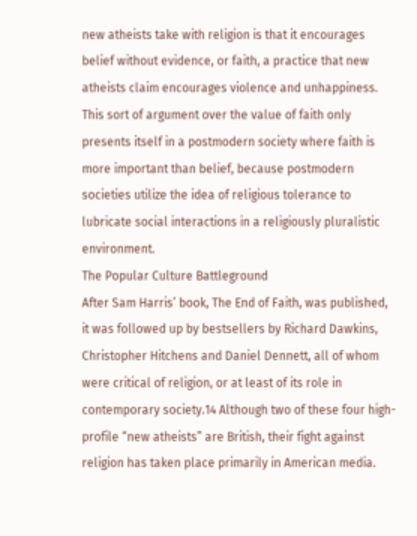new atheists take with religion is that it encourages belief without evidence, or faith, a practice that new atheists claim encourages violence and unhappiness. This sort of argument over the value of faith only presents itself in a postmodern society where faith is more important than belief, because postmodern societies utilize the idea of religious tolerance to lubricate social interactions in a religiously pluralistic environment.
The Popular Culture Battleground
After Sam Harris’ book, The End of Faith, was published, it was followed up by bestsellers by Richard Dawkins, Christopher Hitchens and Daniel Dennett, all of whom were critical of religion, or at least of its role in contemporary society.14 Although two of these four high-profile “new atheists” are British, their fight against religion has taken place primarily in American media.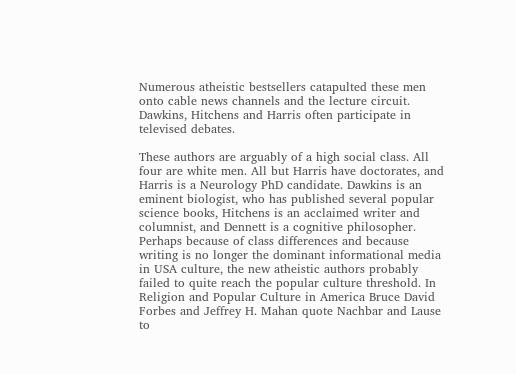Numerous atheistic bestsellers catapulted these men onto cable news channels and the lecture circuit. Dawkins, Hitchens and Harris often participate in televised debates.

These authors are arguably of a high social class. All four are white men. All but Harris have doctorates, and Harris is a Neurology PhD candidate. Dawkins is an eminent biologist, who has published several popular science books, Hitchens is an acclaimed writer and columnist, and Dennett is a cognitive philosopher. Perhaps because of class differences and because writing is no longer the dominant informational media in USA culture, the new atheistic authors probably failed to quite reach the popular culture threshold. In Religion and Popular Culture in America Bruce David Forbes and Jeffrey H. Mahan quote Nachbar and Lause to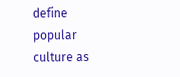define popular culture as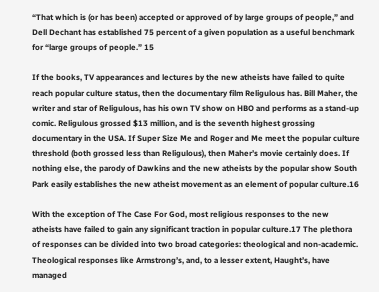“That which is (or has been) accepted or approved of by large groups of people,” and Dell Dechant has established 75 percent of a given population as a useful benchmark for “large groups of people.” 15

If the books, TV appearances and lectures by the new atheists have failed to quite reach popular culture status, then the documentary film Religulous has. Bill Maher, the writer and star of Religulous, has his own TV show on HBO and performs as a stand-up comic. Religulous grossed $13 million, and is the seventh highest grossing documentary in the USA. If Super Size Me and Roger and Me meet the popular culture threshold (both grossed less than Religulous), then Maher’s movie certainly does. If nothing else, the parody of Dawkins and the new atheists by the popular show South Park easily establishes the new atheist movement as an element of popular culture.16

With the exception of The Case For God, most religious responses to the new atheists have failed to gain any significant traction in popular culture.17 The plethora of responses can be divided into two broad categories: theological and non-academic. Theological responses like Armstrong’s, and, to a lesser extent, Haught’s, have managed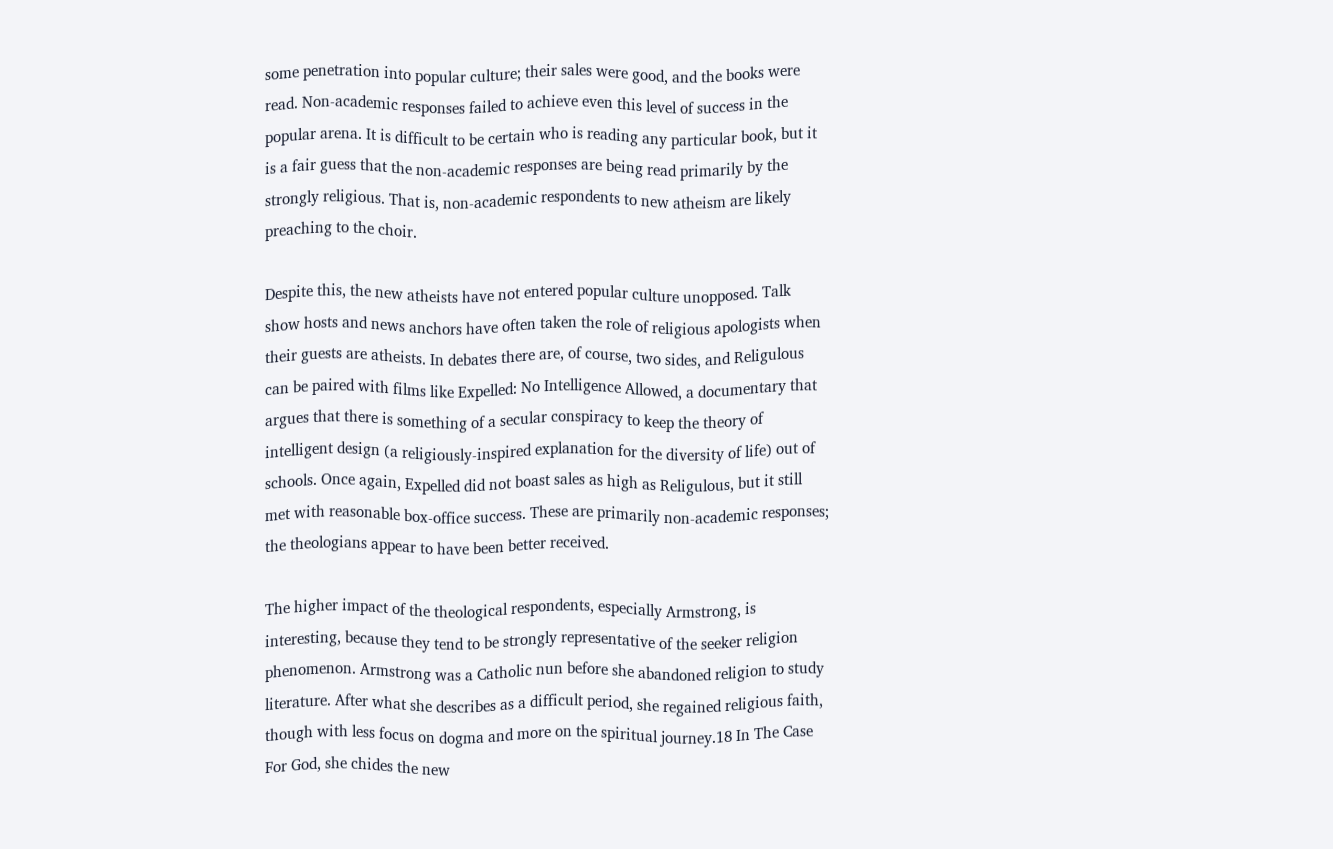some penetration into popular culture; their sales were good, and the books were read. Non-academic responses failed to achieve even this level of success in the popular arena. It is difficult to be certain who is reading any particular book, but it is a fair guess that the non-academic responses are being read primarily by the strongly religious. That is, non-academic respondents to new atheism are likely preaching to the choir.

Despite this, the new atheists have not entered popular culture unopposed. Talk show hosts and news anchors have often taken the role of religious apologists when their guests are atheists. In debates there are, of course, two sides, and Religulous can be paired with films like Expelled: No Intelligence Allowed, a documentary that argues that there is something of a secular conspiracy to keep the theory of intelligent design (a religiously-inspired explanation for the diversity of life) out of schools. Once again, Expelled did not boast sales as high as Religulous, but it still met with reasonable box-office success. These are primarily non-academic responses; the theologians appear to have been better received.

The higher impact of the theological respondents, especially Armstrong, is interesting, because they tend to be strongly representative of the seeker religion phenomenon. Armstrong was a Catholic nun before she abandoned religion to study literature. After what she describes as a difficult period, she regained religious faith, though with less focus on dogma and more on the spiritual journey.18 In The Case For God, she chides the new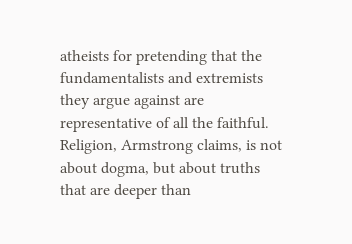atheists for pretending that the fundamentalists and extremists they argue against are representative of all the faithful. Religion, Armstrong claims, is not about dogma, but about truths that are deeper than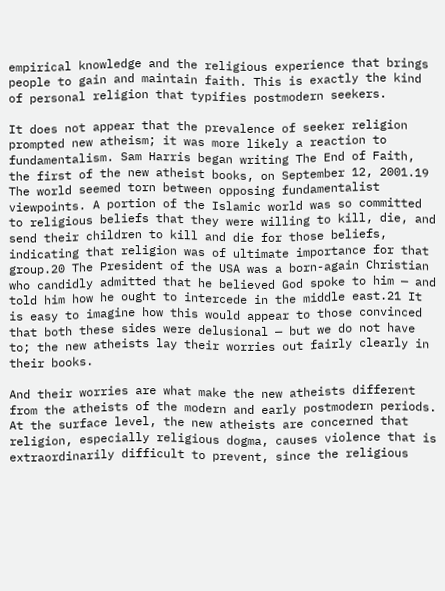empirical knowledge and the religious experience that brings people to gain and maintain faith. This is exactly the kind of personal religion that typifies postmodern seekers.

It does not appear that the prevalence of seeker religion prompted new atheism; it was more likely a reaction to fundamentalism. Sam Harris began writing The End of Faith, the first of the new atheist books, on September 12, 2001.19 The world seemed torn between opposing fundamentalist viewpoints. A portion of the Islamic world was so committed to religious beliefs that they were willing to kill, die, and send their children to kill and die for those beliefs, indicating that religion was of ultimate importance for that group.20 The President of the USA was a born-again Christian who candidly admitted that he believed God spoke to him — and told him how he ought to intercede in the middle east.21 It is easy to imagine how this would appear to those convinced that both these sides were delusional — but we do not have to; the new atheists lay their worries out fairly clearly in their books.

And their worries are what make the new atheists different from the atheists of the modern and early postmodern periods. At the surface level, the new atheists are concerned that religion, especially religious dogma, causes violence that is extraordinarily difficult to prevent, since the religious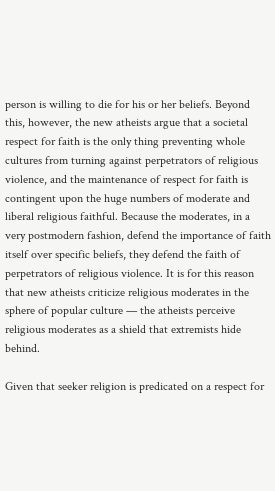person is willing to die for his or her beliefs. Beyond this, however, the new atheists argue that a societal respect for faith is the only thing preventing whole cultures from turning against perpetrators of religious violence, and the maintenance of respect for faith is contingent upon the huge numbers of moderate and liberal religious faithful. Because the moderates, in a very postmodern fashion, defend the importance of faith itself over specific beliefs, they defend the faith of perpetrators of religious violence. It is for this reason that new atheists criticize religious moderates in the sphere of popular culture — the atheists perceive religious moderates as a shield that extremists hide behind.

Given that seeker religion is predicated on a respect for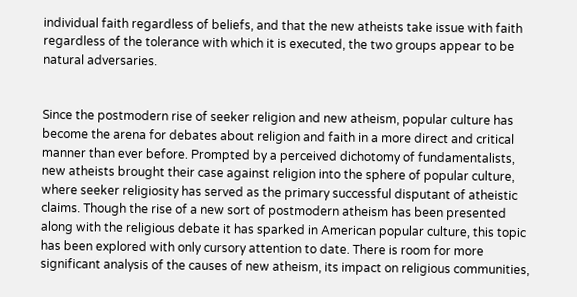individual faith regardless of beliefs, and that the new atheists take issue with faith regardless of the tolerance with which it is executed, the two groups appear to be natural adversaries.


Since the postmodern rise of seeker religion and new atheism, popular culture has become the arena for debates about religion and faith in a more direct and critical manner than ever before. Prompted by a perceived dichotomy of fundamentalists, new atheists brought their case against religion into the sphere of popular culture, where seeker religiosity has served as the primary successful disputant of atheistic claims. Though the rise of a new sort of postmodern atheism has been presented along with the religious debate it has sparked in American popular culture, this topic has been explored with only cursory attention to date. There is room for more significant analysis of the causes of new atheism, its impact on religious communities,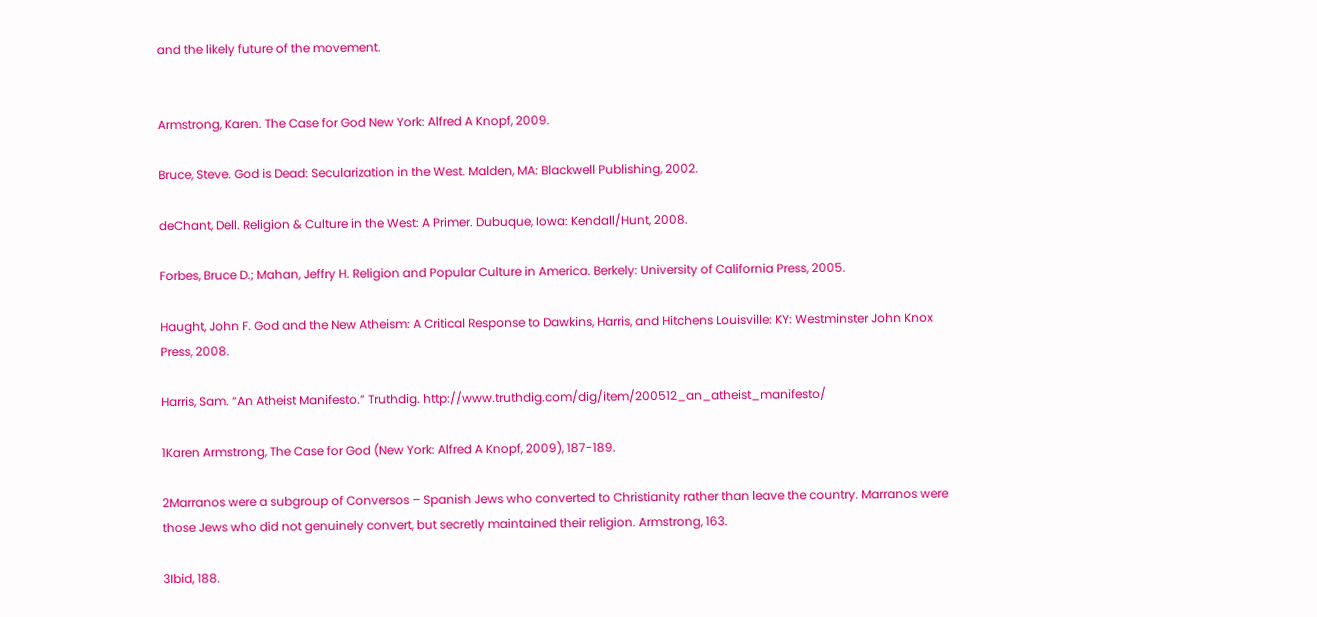and the likely future of the movement.


Armstrong, Karen. The Case for God New York: Alfred A Knopf, 2009.

Bruce, Steve. God is Dead: Secularization in the West. Malden, MA: Blackwell Publishing, 2002.

deChant, Dell. Religion & Culture in the West: A Primer. Dubuque, Iowa: Kendall/Hunt, 2008.

Forbes, Bruce D.; Mahan, Jeffry H. Religion and Popular Culture in America. Berkely: University of California Press, 2005.

Haught, John F. God and the New Atheism: A Critical Response to Dawkins, Harris, and Hitchens Louisville: KY: Westminster John Knox Press, 2008.

Harris, Sam. “An Atheist Manifesto.” Truthdig. http://www.truthdig.com/dig/item/200512_an_atheist_manifesto/

1Karen Armstrong, The Case for God (New York: Alfred A Knopf, 2009), 187-189.

2Marranos were a subgroup of Conversos – Spanish Jews who converted to Christianity rather than leave the country. Marranos were those Jews who did not genuinely convert, but secretly maintained their religion. Armstrong, 163.

3Ibid, 188.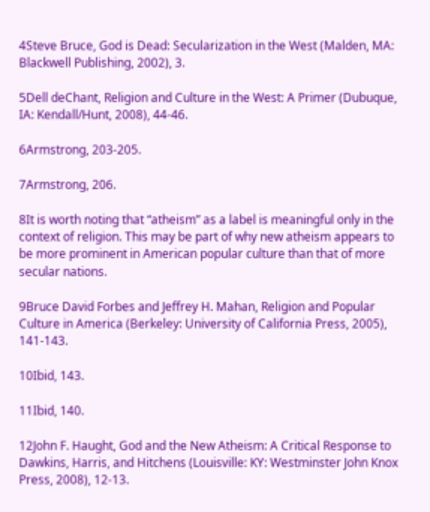4Steve Bruce, God is Dead: Secularization in the West (Malden, MA: Blackwell Publishing, 2002), 3.

5Dell deChant, Religion and Culture in the West: A Primer (Dubuque, IA: Kendall/Hunt, 2008), 44-46.

6Armstrong, 203-205.

7Armstrong, 206.

8It is worth noting that “atheism” as a label is meaningful only in the context of religion. This may be part of why new atheism appears to be more prominent in American popular culture than that of more secular nations.

9Bruce David Forbes and Jeffrey H. Mahan, Religion and Popular Culture in America (Berkeley: University of California Press, 2005), 141-143.

10Ibid, 143.

11Ibid, 140.

12John F. Haught, God and the New Atheism: A Critical Response to Dawkins, Harris, and Hitchens (Louisville: KY: Westminster John Knox Press, 2008), 12-13.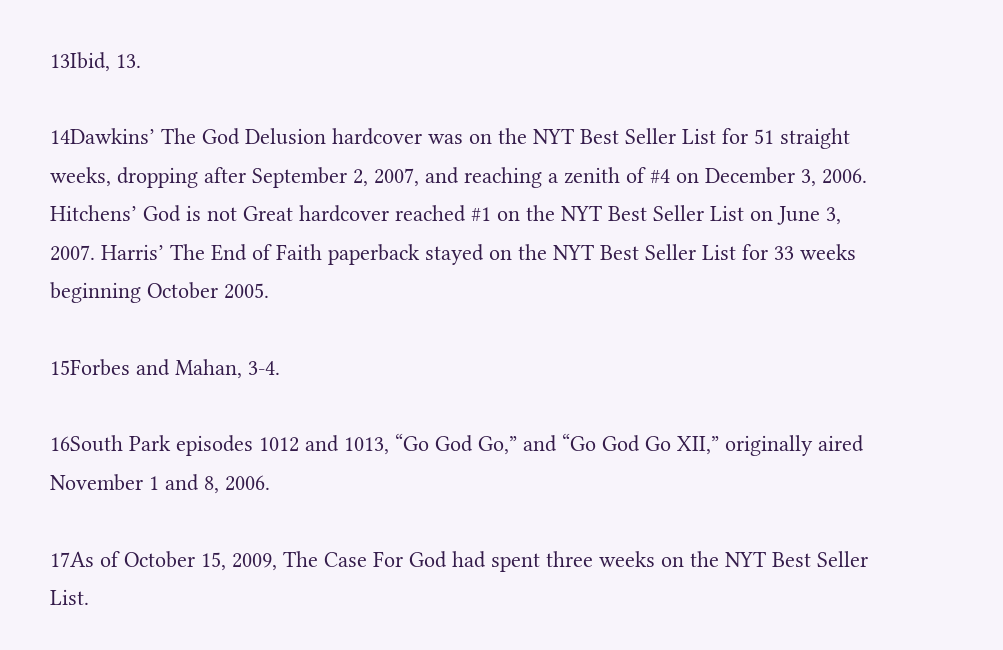13Ibid, 13.

14Dawkins’ The God Delusion hardcover was on the NYT Best Seller List for 51 straight weeks, dropping after September 2, 2007, and reaching a zenith of #4 on December 3, 2006. Hitchens’ God is not Great hardcover reached #1 on the NYT Best Seller List on June 3, 2007. Harris’ The End of Faith paperback stayed on the NYT Best Seller List for 33 weeks beginning October 2005.

15Forbes and Mahan, 3-4.

16South Park episodes 1012 and 1013, “Go God Go,” and “Go God Go XII,” originally aired November 1 and 8, 2006.

17As of October 15, 2009, The Case For God had spent three weeks on the NYT Best Seller List.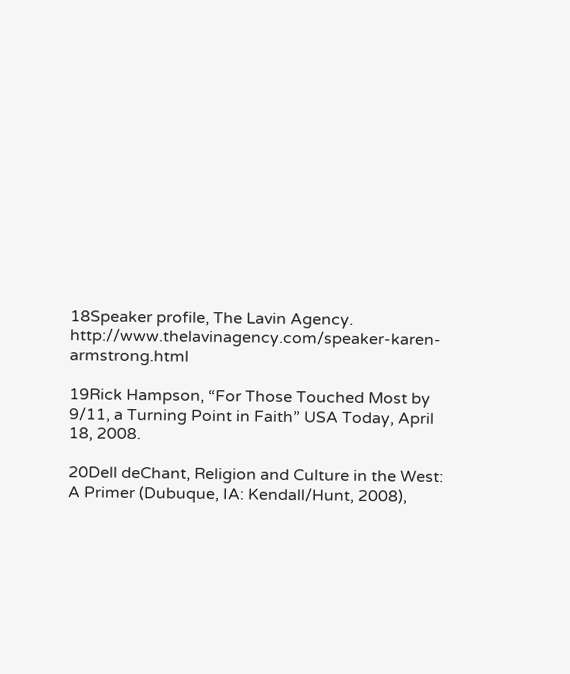18Speaker profile, The Lavin Agency. http://www.thelavinagency.com/speaker-karen-armstrong.html

19Rick Hampson, “For Those Touched Most by 9/11, a Turning Point in Faith” USA Today, April 18, 2008.

20Dell deChant, Religion and Culture in the West: A Primer (Dubuque, IA: Kendall/Hunt, 2008),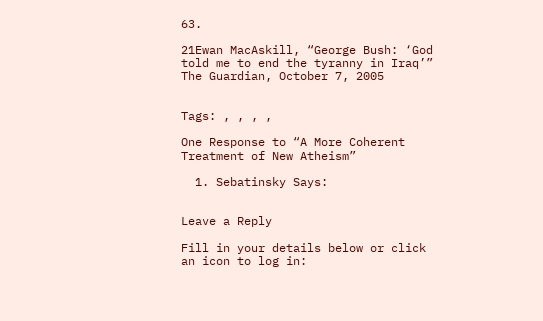63.

21Ewan MacAskill, “George Bush: ‘God told me to end the tyranny in Iraq’” The Guardian, October 7, 2005


Tags: , , , ,

One Response to “A More Coherent Treatment of New Atheism”

  1. Sebatinsky Says:


Leave a Reply

Fill in your details below or click an icon to log in: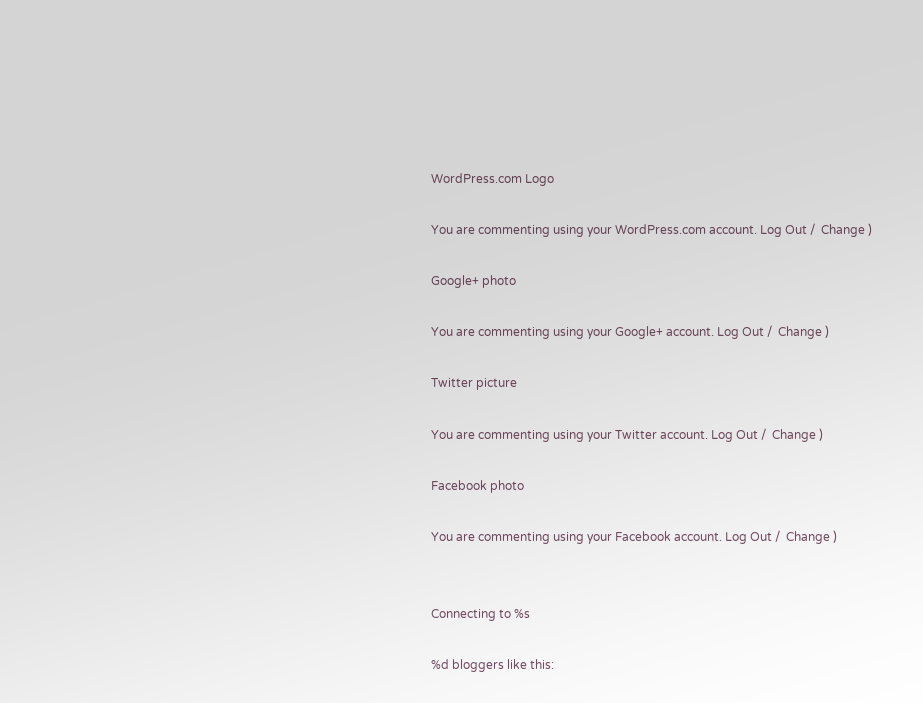WordPress.com Logo

You are commenting using your WordPress.com account. Log Out /  Change )

Google+ photo

You are commenting using your Google+ account. Log Out /  Change )

Twitter picture

You are commenting using your Twitter account. Log Out /  Change )

Facebook photo

You are commenting using your Facebook account. Log Out /  Change )


Connecting to %s

%d bloggers like this: